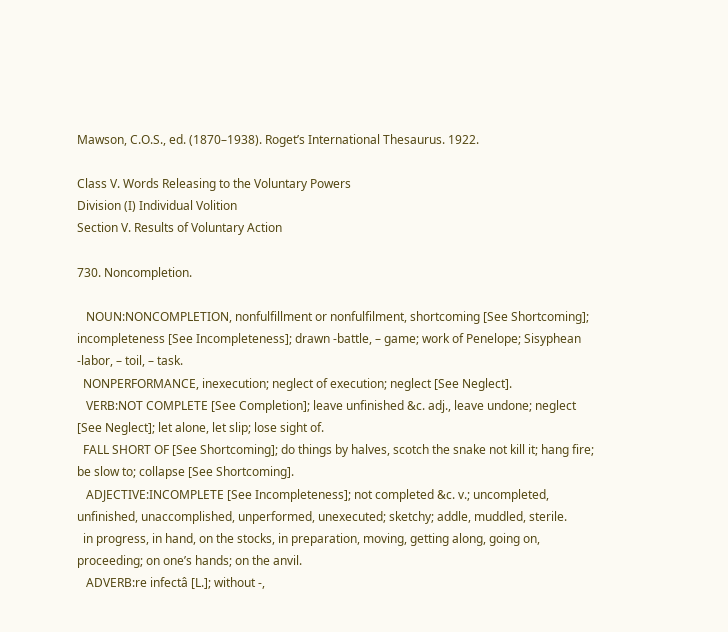Mawson, C.O.S., ed. (1870–1938). Roget’s International Thesaurus. 1922.

Class V. Words Releasing to the Voluntary Powers
Division (I) Individual Volition
Section V. Results of Voluntary Action

730. Noncompletion.

   NOUN:NONCOMPLETION, nonfulfillment or nonfulfilment, shortcoming [See Shortcoming]; incompleteness [See Incompleteness]; drawn -battle, – game; work of Penelope; Sisyphean -labor, – toil, – task.
  NONPERFORMANCE, inexecution; neglect of execution; neglect [See Neglect].
   VERB:NOT COMPLETE [See Completion]; leave unfinished &c. adj., leave undone; neglect [See Neglect]; let alone, let slip; lose sight of.
  FALL SHORT OF [See Shortcoming]; do things by halves, scotch the snake not kill it; hang fire; be slow to; collapse [See Shortcoming].
   ADJECTIVE:INCOMPLETE [See Incompleteness]; not completed &c. v.; uncompleted, unfinished, unaccomplished, unperformed, unexecuted; sketchy; addle, muddled, sterile.
  in progress, in hand, on the stocks, in preparation, moving, getting along, going on, proceeding; on one’s hands; on the anvil.
   ADVERB:re infectâ [L.]; without -,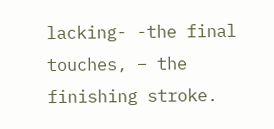lacking- -the final touches, – the finishing stroke.